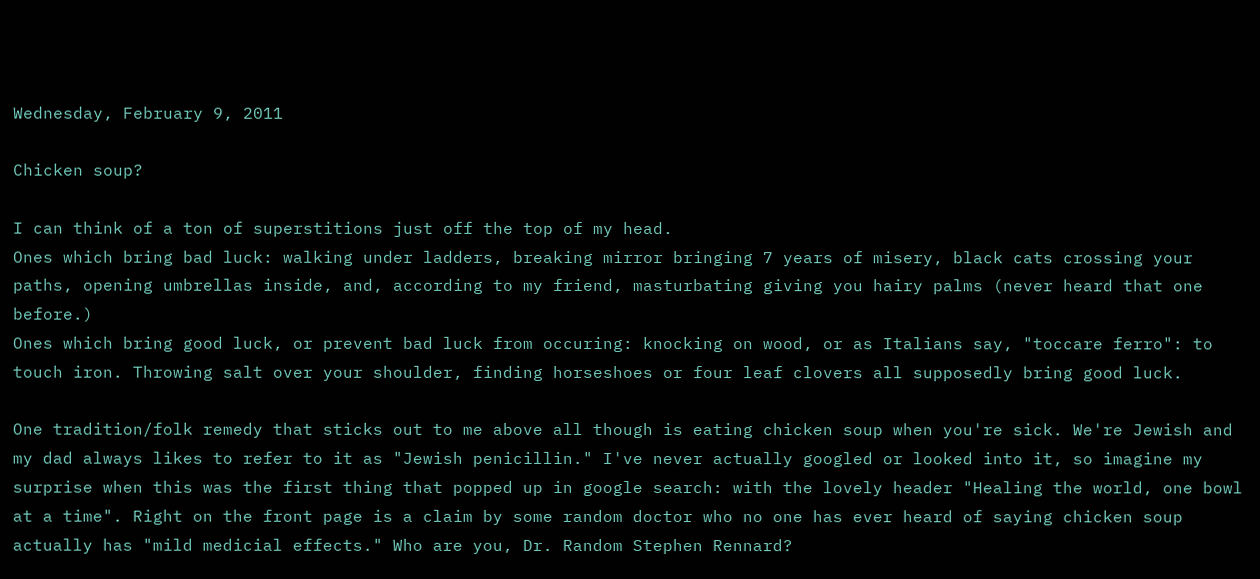Wednesday, February 9, 2011

Chicken soup?

I can think of a ton of superstitions just off the top of my head.
Ones which bring bad luck: walking under ladders, breaking mirror bringing 7 years of misery, black cats crossing your paths, opening umbrellas inside, and, according to my friend, masturbating giving you hairy palms (never heard that one before.)
Ones which bring good luck, or prevent bad luck from occuring: knocking on wood, or as Italians say, "toccare ferro": to touch iron. Throwing salt over your shoulder, finding horseshoes or four leaf clovers all supposedly bring good luck.

One tradition/folk remedy that sticks out to me above all though is eating chicken soup when you're sick. We're Jewish and my dad always likes to refer to it as "Jewish penicillin." I've never actually googled or looked into it, so imagine my surprise when this was the first thing that popped up in google search: with the lovely header "Healing the world, one bowl at a time". Right on the front page is a claim by some random doctor who no one has ever heard of saying chicken soup actually has "mild medicial effects." Who are you, Dr. Random Stephen Rennard?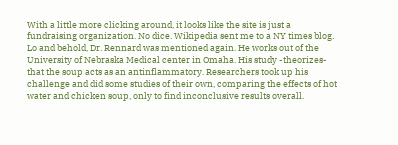With a little more clicking around, it looks like the site is just a fundraising organization. No dice. Wikipedia sent me to a NY times blog.
Lo and behold, Dr. Rennard was mentioned again. He works out of the University of Nebraska Medical center in Omaha. His study -theorizes- that the soup acts as an antinflammatory. Researchers took up his challenge and did some studies of their own, comparing the effects of hot water and chicken soup, only to find inconclusive results overall.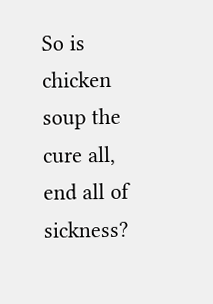So is chicken soup the cure all, end all of sickness?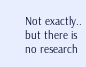Not exactly.. but there is no research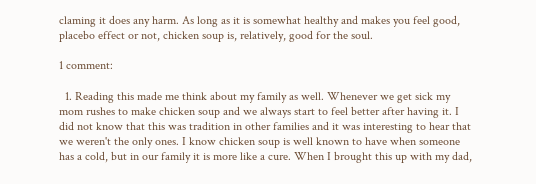claming it does any harm. As long as it is somewhat healthy and makes you feel good, placebo effect or not, chicken soup is, relatively, good for the soul.

1 comment:

  1. Reading this made me think about my family as well. Whenever we get sick my mom rushes to make chicken soup and we always start to feel better after having it. I did not know that this was tradition in other families and it was interesting to hear that we weren't the only ones. I know chicken soup is well known to have when someone has a cold, but in our family it is more like a cure. When I brought this up with my dad,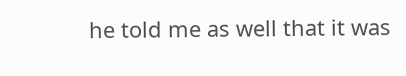he told me as well that it was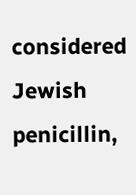considered Jewish penicillin,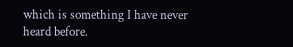which is something I have never heard before.